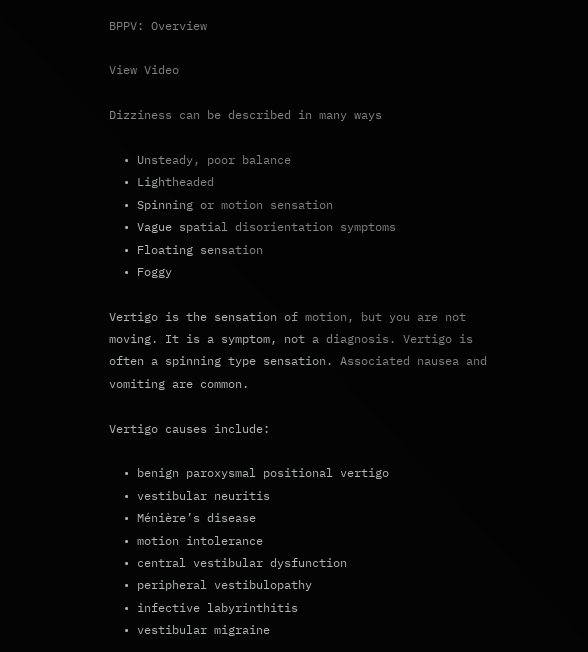BPPV: Overview

View Video

Dizziness can be described in many ways

  • Unsteady, poor balance
  • Lightheaded
  • Spinning or motion sensation
  • Vague spatial disorientation symptoms
  • Floating sensation
  • Foggy

Vertigo is the sensation of motion, but you are not moving. It is a symptom, not a diagnosis. Vertigo is often a spinning type sensation. Associated nausea and vomiting are common.

Vertigo causes include:

  • benign paroxysmal positional vertigo
  • vestibular neuritis
  • Ménière’s disease
  • motion intolerance
  • central vestibular dysfunction
  • peripheral vestibulopathy
  • infective labyrinthitis
  • vestibular migraine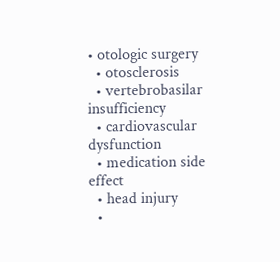• otologic surgery
  • otosclerosis
  • vertebrobasilar insufficiency
  • cardiovascular dysfunction
  • medication side effect
  • head injury
  •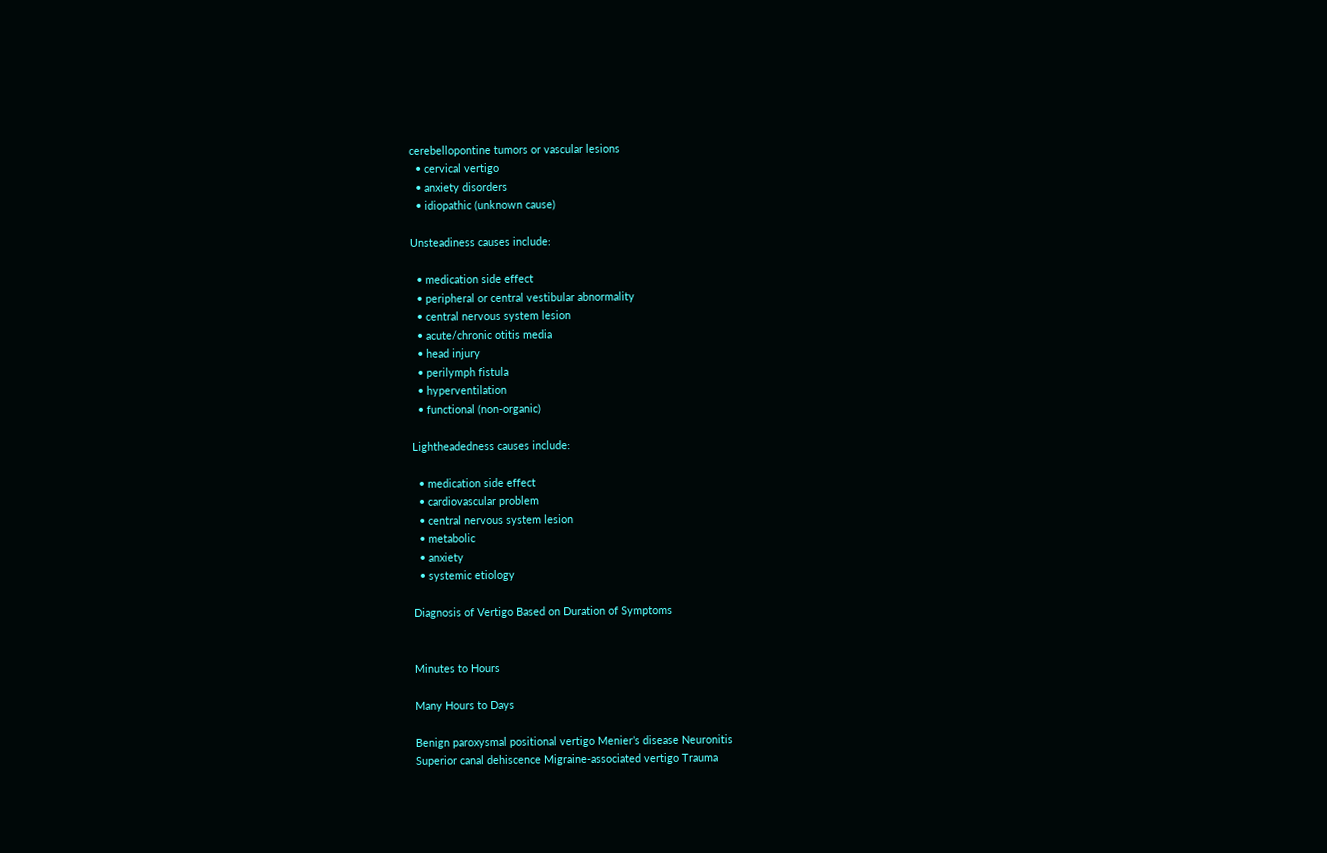cerebellopontine tumors or vascular lesions
  • cervical vertigo
  • anxiety disorders
  • idiopathic (unknown cause)

Unsteadiness causes include:

  • medication side effect
  • peripheral or central vestibular abnormality
  • central nervous system lesion
  • acute/chronic otitis media
  • head injury
  • perilymph fistula
  • hyperventilation
  • functional (non-organic)

Lightheadedness causes include:

  • medication side effect
  • cardiovascular problem
  • central nervous system lesion
  • metabolic
  • anxiety
  • systemic etiology

Diagnosis of Vertigo Based on Duration of Symptoms


Minutes to Hours

Many Hours to Days

Benign paroxysmal positional vertigo Menier’s disease Neuronitis
Superior canal dehiscence Migraine-associated vertigo Trauma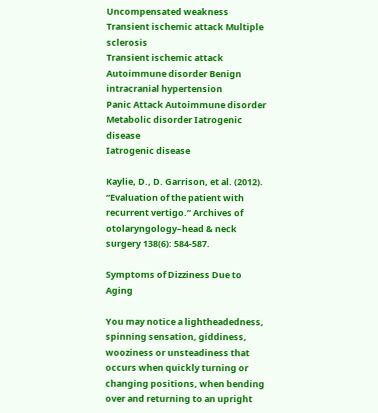Uncompensated weakness Transient ischemic attack Multiple sclerosis
Transient ischemic attack Autoimmune disorder Benign intracranial hypertension
Panic Attack Autoimmune disorder
Metabolic disorder Iatrogenic disease
Iatrogenic disease

Kaylie, D., D. Garrison, et al. (2012). “Evaluation of the patient with recurrent vertigo.” Archives of otolaryngology–head & neck surgery 138(6): 584-587.

Symptoms of Dizziness Due to Aging

You may notice a lightheadedness, spinning sensation, giddiness, wooziness or unsteadiness that occurs when quickly turning or changing positions, when bending over and returning to an upright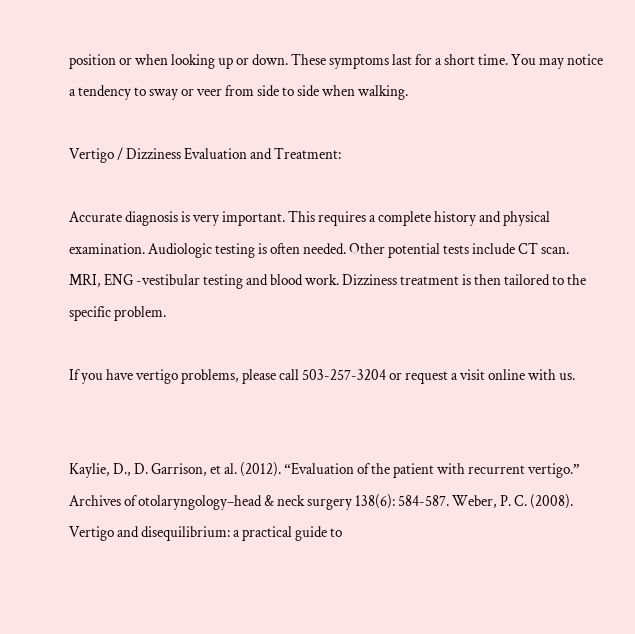position or when looking up or down. These symptoms last for a short time. You may notice a tendency to sway or veer from side to side when walking.

Vertigo / Dizziness Evaluation and Treatment:

Accurate diagnosis is very important. This requires a complete history and physical examination. Audiologic testing is often needed. Other potential tests include CT scan. MRI, ENG -vestibular testing and blood work. Dizziness treatment is then tailored to the specific problem.

If you have vertigo problems, please call 503-257-3204 or request a visit online with us.


Kaylie, D., D. Garrison, et al. (2012). “Evaluation of the patient with recurrent vertigo.” Archives of otolaryngology–head & neck surgery 138(6): 584-587. Weber, P. C. (2008). Vertigo and disequilibrium: a practical guide to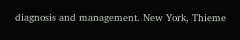diagnosis and management. New York, Thieme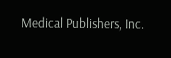Medical Publishers, Inc.